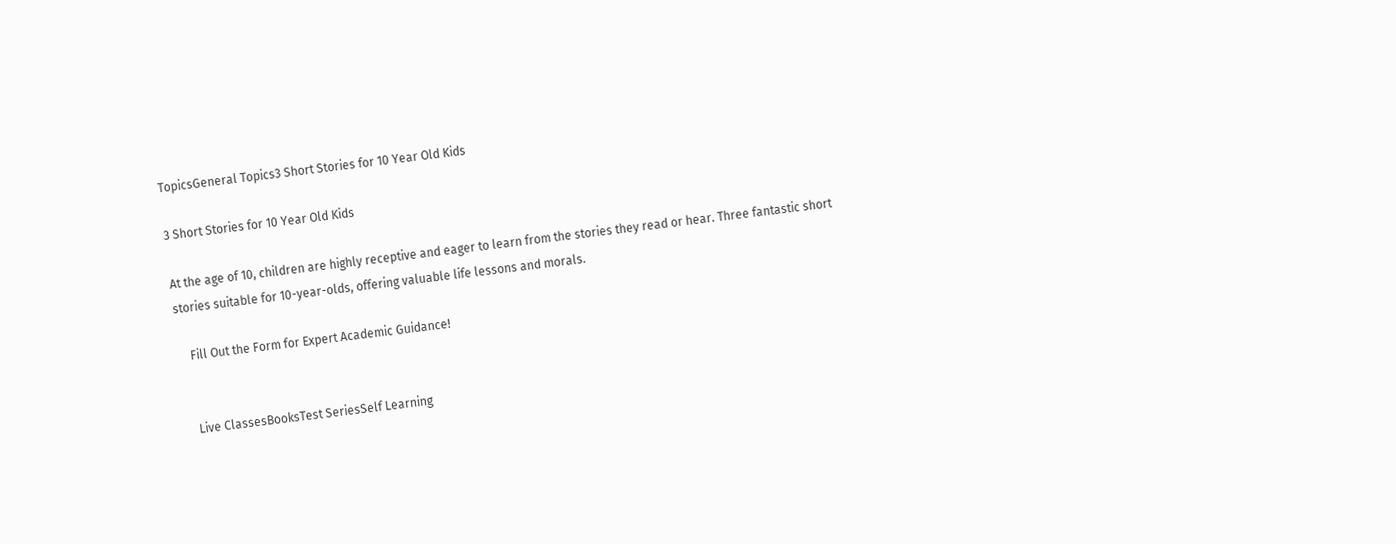TopicsGeneral Topics3 Short Stories for 10 Year Old Kids

3 Short Stories for 10 Year Old Kids

At the age of 10, children are highly receptive and eager to learn from the stories they read or hear. Three fantastic short stories suitable for 10-year-olds, offering valuable life lessons and morals.

    Fill Out the Form for Expert Academic Guidance!


    Live ClassesBooksTest SeriesSelf Learning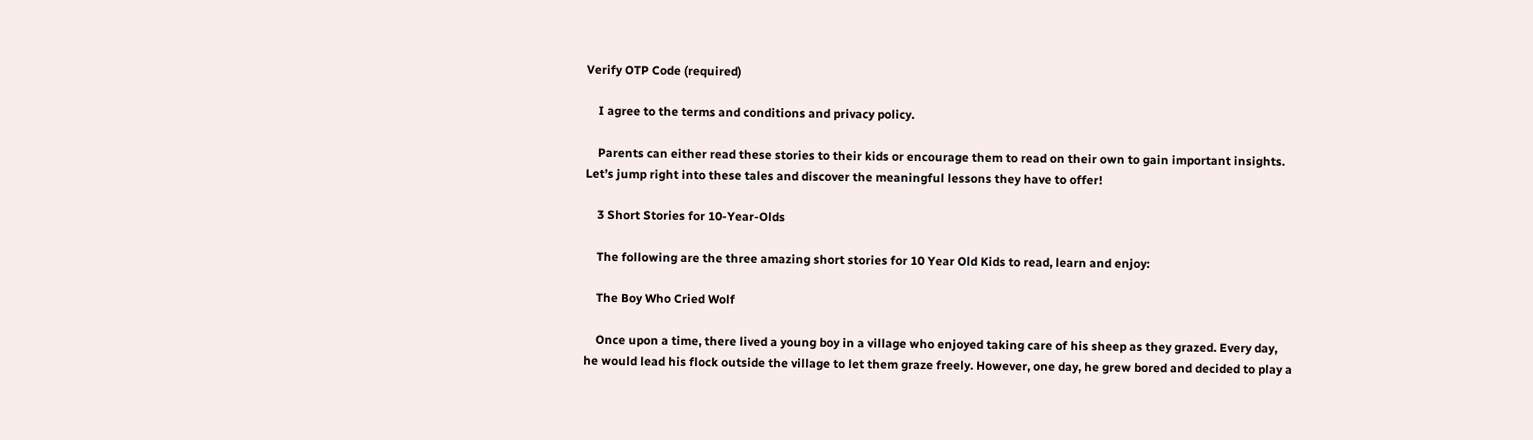Verify OTP Code (required)

    I agree to the terms and conditions and privacy policy.

    Parents can either read these stories to their kids or encourage them to read on their own to gain important insights. Let’s jump right into these tales and discover the meaningful lessons they have to offer!

    3 Short Stories for 10-Year-Olds

    The following are the three amazing short stories for 10 Year Old Kids to read, learn and enjoy:

    The Boy Who Cried Wolf

    Once upon a time, there lived a young boy in a village who enjoyed taking care of his sheep as they grazed. Every day, he would lead his flock outside the village to let them graze freely. However, one day, he grew bored and decided to play a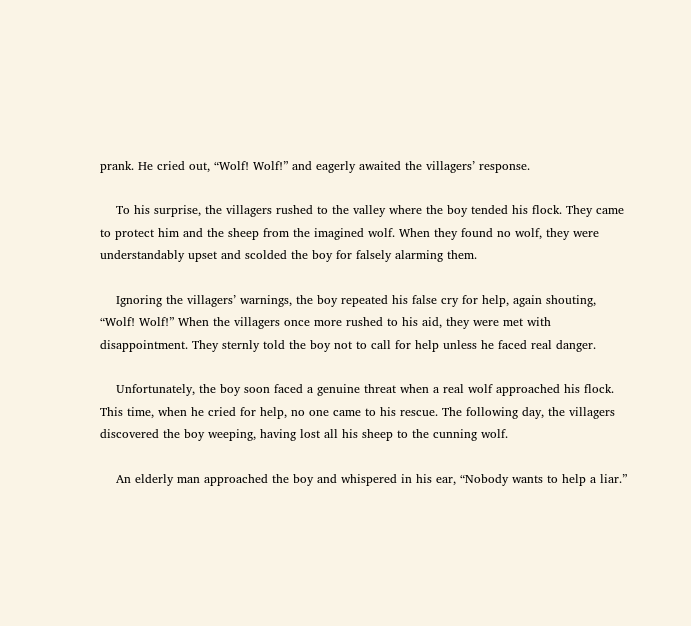prank. He cried out, “Wolf! Wolf!” and eagerly awaited the villagers’ response.

    To his surprise, the villagers rushed to the valley where the boy tended his flock. They came to protect him and the sheep from the imagined wolf. When they found no wolf, they were understandably upset and scolded the boy for falsely alarming them.

    Ignoring the villagers’ warnings, the boy repeated his false cry for help, again shouting, “Wolf! Wolf!” When the villagers once more rushed to his aid, they were met with disappointment. They sternly told the boy not to call for help unless he faced real danger.

    Unfortunately, the boy soon faced a genuine threat when a real wolf approached his flock. This time, when he cried for help, no one came to his rescue. The following day, the villagers discovered the boy weeping, having lost all his sheep to the cunning wolf.

    An elderly man approached the boy and whispered in his ear, “Nobody wants to help a liar.”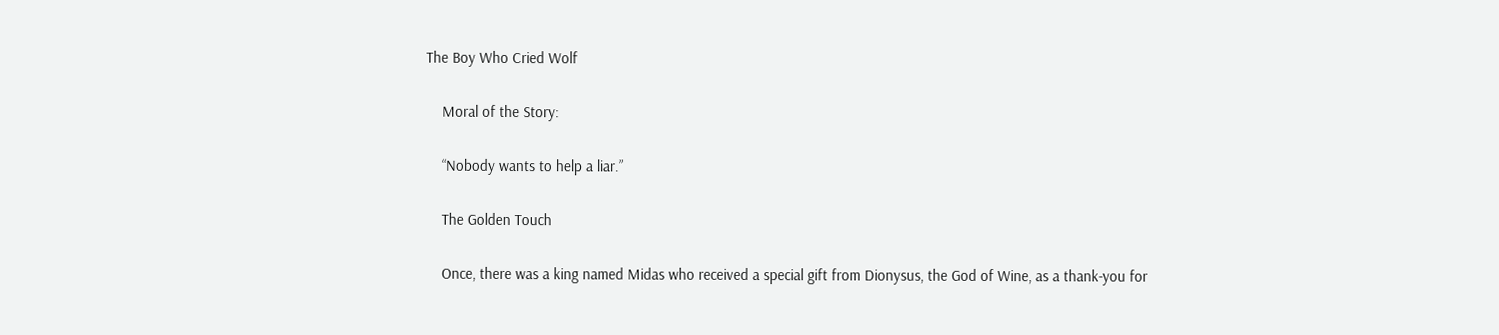The Boy Who Cried Wolf

    Moral of the Story:

    “Nobody wants to help a liar.”

    The Golden Touch

    Once, there was a king named Midas who received a special gift from Dionysus, the God of Wine, as a thank-you for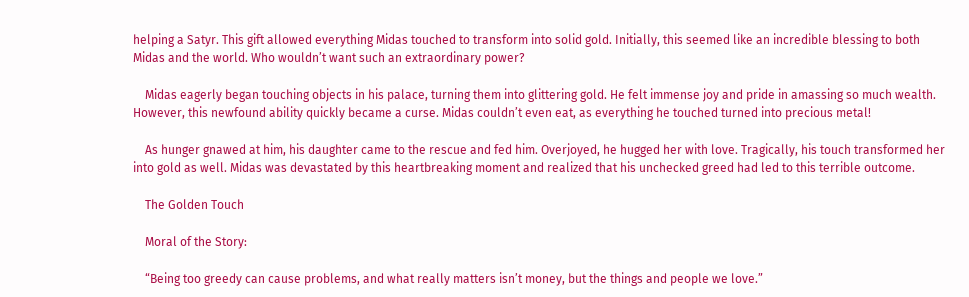helping a Satyr. This gift allowed everything Midas touched to transform into solid gold. Initially, this seemed like an incredible blessing to both Midas and the world. Who wouldn’t want such an extraordinary power?

    Midas eagerly began touching objects in his palace, turning them into glittering gold. He felt immense joy and pride in amassing so much wealth. However, this newfound ability quickly became a curse. Midas couldn’t even eat, as everything he touched turned into precious metal!

    As hunger gnawed at him, his daughter came to the rescue and fed him. Overjoyed, he hugged her with love. Tragically, his touch transformed her into gold as well. Midas was devastated by this heartbreaking moment and realized that his unchecked greed had led to this terrible outcome.

    The Golden Touch

    Moral of the Story:

    “Being too greedy can cause problems, and what really matters isn’t money, but the things and people we love.”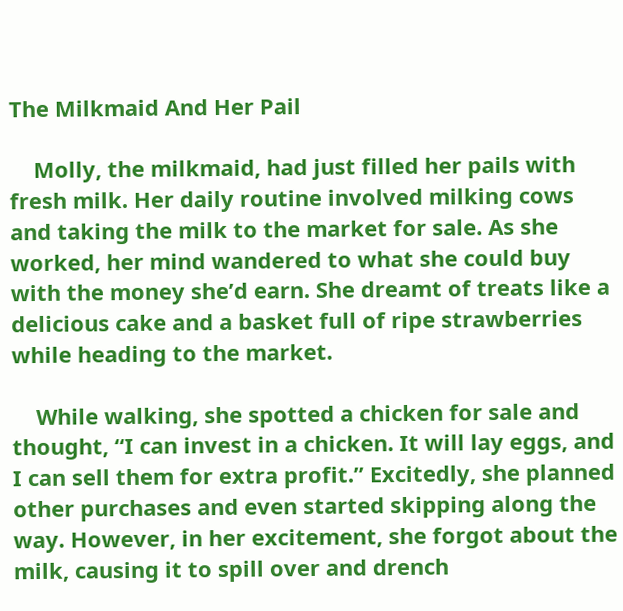The Milkmaid And Her Pail

    Molly, the milkmaid, had just filled her pails with fresh milk. Her daily routine involved milking cows and taking the milk to the market for sale. As she worked, her mind wandered to what she could buy with the money she’d earn. She dreamt of treats like a delicious cake and a basket full of ripe strawberries while heading to the market.

    While walking, she spotted a chicken for sale and thought, “I can invest in a chicken. It will lay eggs, and I can sell them for extra profit.” Excitedly, she planned other purchases and even started skipping along the way. However, in her excitement, she forgot about the milk, causing it to spill over and drench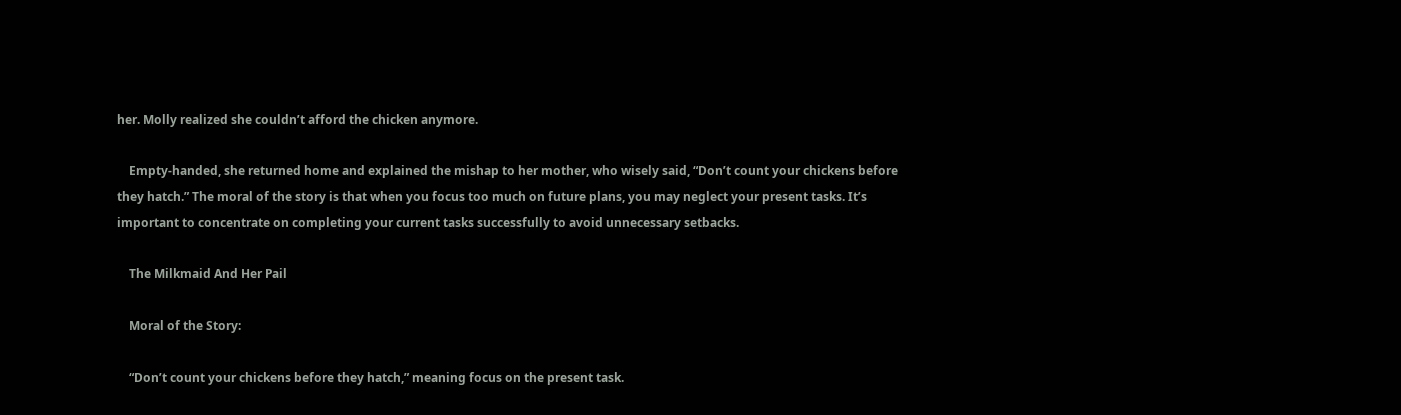her. Molly realized she couldn’t afford the chicken anymore.

    Empty-handed, she returned home and explained the mishap to her mother, who wisely said, “Don’t count your chickens before they hatch.” The moral of the story is that when you focus too much on future plans, you may neglect your present tasks. It’s important to concentrate on completing your current tasks successfully to avoid unnecessary setbacks.

    The Milkmaid And Her Pail

    Moral of the Story:

    “Don’t count your chickens before they hatch,” meaning focus on the present task.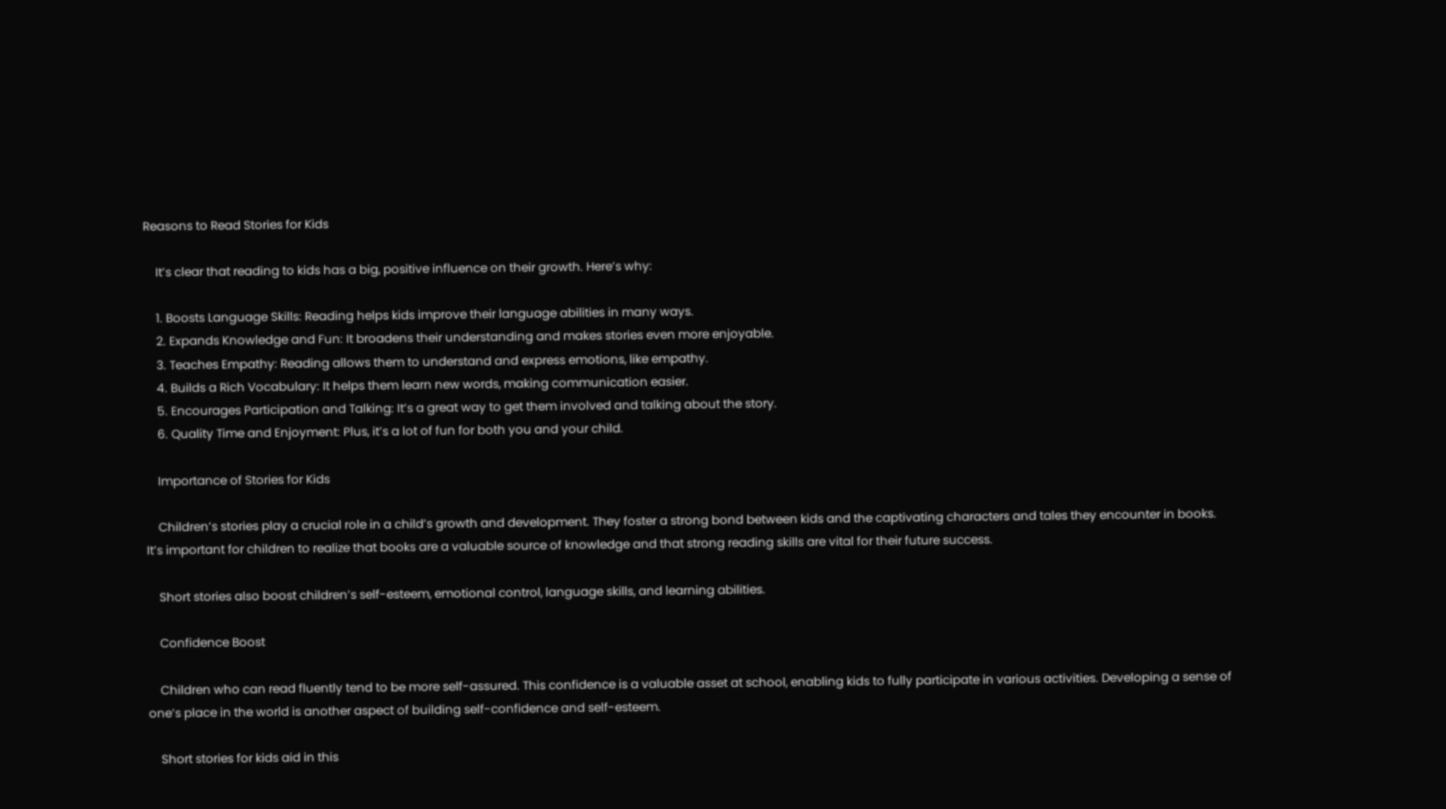Reasons to Read Stories for Kids

    It’s clear that reading to kids has a big, positive influence on their growth. Here’s why:

    1. Boosts Language Skills: Reading helps kids improve their language abilities in many ways.
    2. Expands Knowledge and Fun: It broadens their understanding and makes stories even more enjoyable.
    3. Teaches Empathy: Reading allows them to understand and express emotions, like empathy.
    4. Builds a Rich Vocabulary: It helps them learn new words, making communication easier.
    5. Encourages Participation and Talking: It’s a great way to get them involved and talking about the story.
    6. Quality Time and Enjoyment: Plus, it’s a lot of fun for both you and your child.

    Importance of Stories for Kids

    Children’s stories play a crucial role in a child’s growth and development. They foster a strong bond between kids and the captivating characters and tales they encounter in books. It’s important for children to realize that books are a valuable source of knowledge and that strong reading skills are vital for their future success.

    Short stories also boost children’s self-esteem, emotional control, language skills, and learning abilities.

    Confidence Boost

    Children who can read fluently tend to be more self-assured. This confidence is a valuable asset at school, enabling kids to fully participate in various activities. Developing a sense of one’s place in the world is another aspect of building self-confidence and self-esteem.

    Short stories for kids aid in this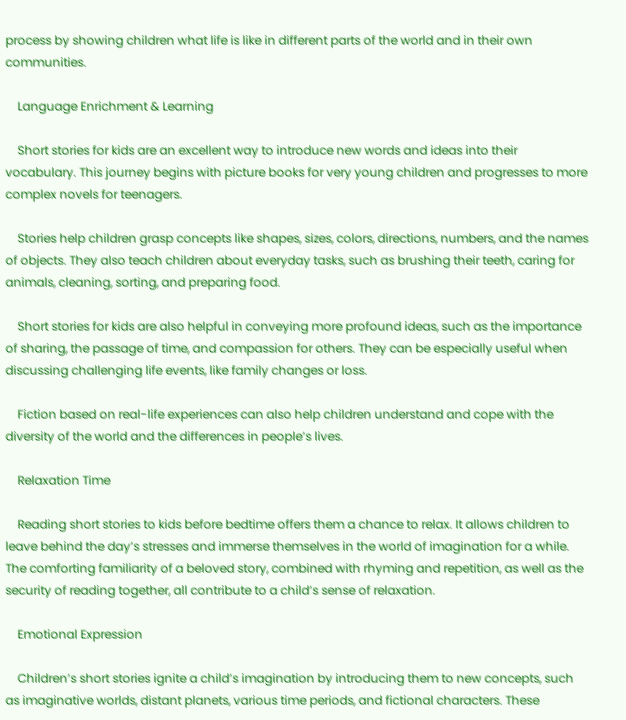process by showing children what life is like in different parts of the world and in their own communities.

    Language Enrichment & Learning

    Short stories for kids are an excellent way to introduce new words and ideas into their vocabulary. This journey begins with picture books for very young children and progresses to more complex novels for teenagers.

    Stories help children grasp concepts like shapes, sizes, colors, directions, numbers, and the names of objects. They also teach children about everyday tasks, such as brushing their teeth, caring for animals, cleaning, sorting, and preparing food.

    Short stories for kids are also helpful in conveying more profound ideas, such as the importance of sharing, the passage of time, and compassion for others. They can be especially useful when discussing challenging life events, like family changes or loss.

    Fiction based on real-life experiences can also help children understand and cope with the diversity of the world and the differences in people’s lives.

    Relaxation Time

    Reading short stories to kids before bedtime offers them a chance to relax. It allows children to leave behind the day’s stresses and immerse themselves in the world of imagination for a while. The comforting familiarity of a beloved story, combined with rhyming and repetition, as well as the security of reading together, all contribute to a child’s sense of relaxation.

    Emotional Expression

    Children’s short stories ignite a child’s imagination by introducing them to new concepts, such as imaginative worlds, distant planets, various time periods, and fictional characters. These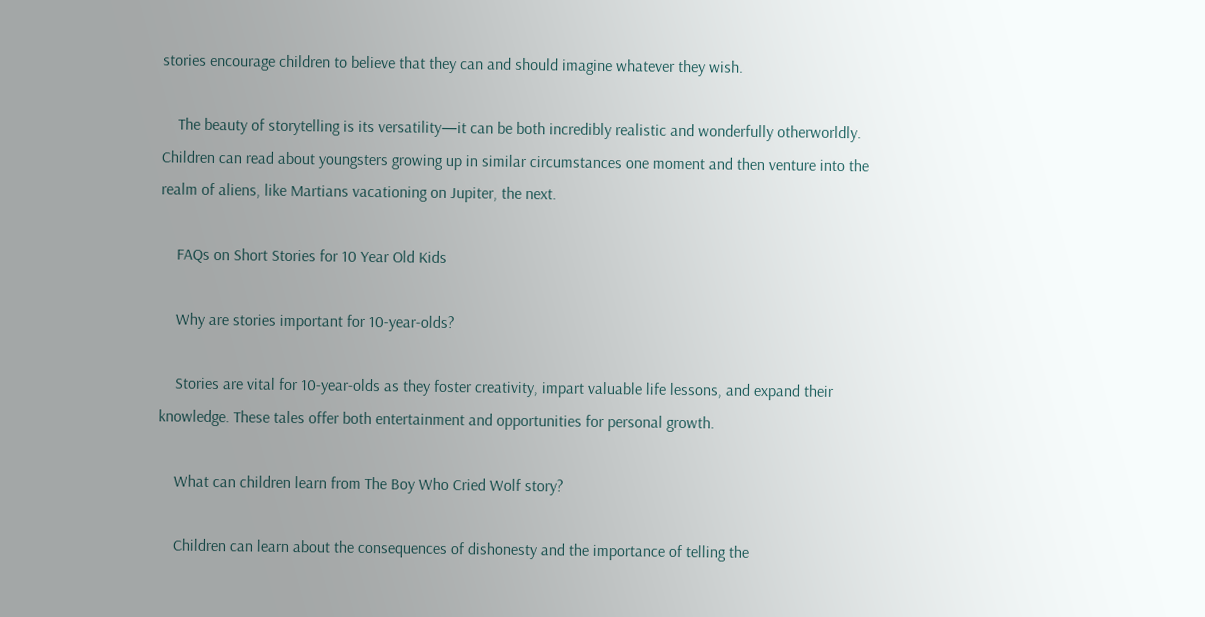stories encourage children to believe that they can and should imagine whatever they wish.

    The beauty of storytelling is its versatility—it can be both incredibly realistic and wonderfully otherworldly. Children can read about youngsters growing up in similar circumstances one moment and then venture into the realm of aliens, like Martians vacationing on Jupiter, the next.

    FAQs on Short Stories for 10 Year Old Kids

    Why are stories important for 10-year-olds?

    Stories are vital for 10-year-olds as they foster creativity, impart valuable life lessons, and expand their knowledge. These tales offer both entertainment and opportunities for personal growth.

    What can children learn from The Boy Who Cried Wolf story?

    Children can learn about the consequences of dishonesty and the importance of telling the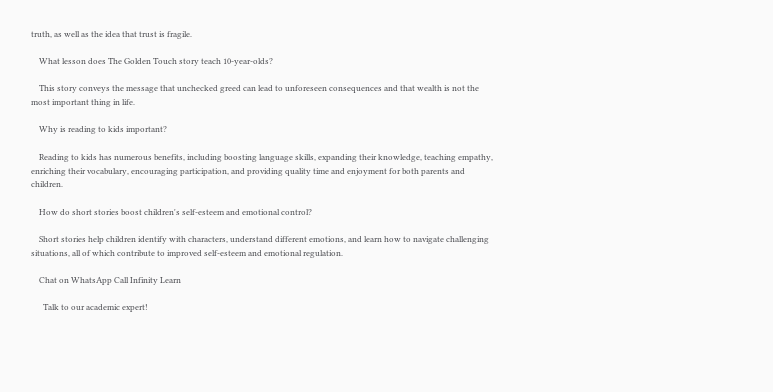truth, as well as the idea that trust is fragile.

    What lesson does The Golden Touch story teach 10-year-olds?

    This story conveys the message that unchecked greed can lead to unforeseen consequences and that wealth is not the most important thing in life.

    Why is reading to kids important?

    Reading to kids has numerous benefits, including boosting language skills, expanding their knowledge, teaching empathy, enriching their vocabulary, encouraging participation, and providing quality time and enjoyment for both parents and children.

    How do short stories boost children's self-esteem and emotional control?

    Short stories help children identify with characters, understand different emotions, and learn how to navigate challenging situations, all of which contribute to improved self-esteem and emotional regulation.

    Chat on WhatsApp Call Infinity Learn

      Talk to our academic expert!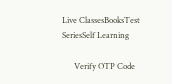Live ClassesBooksTest SeriesSelf Learning

      Verify OTP Code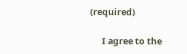(required)

      I agree to the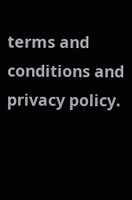terms and conditions and privacy policy.